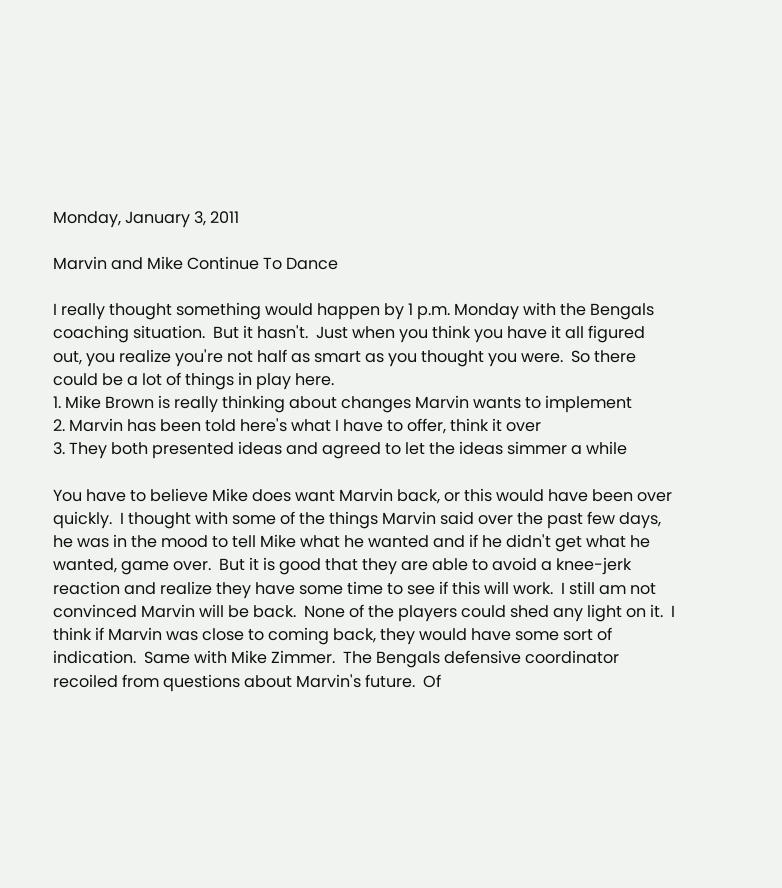Monday, January 3, 2011

Marvin and Mike Continue To Dance

I really thought something would happen by 1 p.m. Monday with the Bengals coaching situation.  But it hasn't.  Just when you think you have it all figured out, you realize you're not half as smart as you thought you were.  So there could be a lot of things in play here.
1. Mike Brown is really thinking about changes Marvin wants to implement
2. Marvin has been told here's what I have to offer, think it over
3. They both presented ideas and agreed to let the ideas simmer a while

You have to believe Mike does want Marvin back, or this would have been over quickly.  I thought with some of the things Marvin said over the past few days, he was in the mood to tell Mike what he wanted and if he didn't get what he wanted, game over.  But it is good that they are able to avoid a knee-jerk reaction and realize they have some time to see if this will work.  I still am not convinced Marvin will be back.  None of the players could shed any light on it.  I think if Marvin was close to coming back, they would have some sort of indication.  Same with Mike Zimmer.  The Bengals defensive coordinator recoiled from questions about Marvin's future.  Of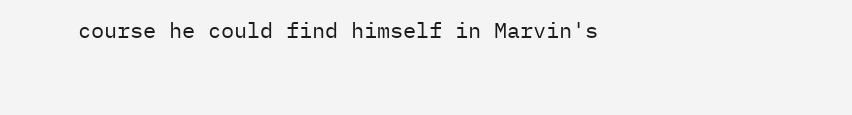course he could find himself in Marvin's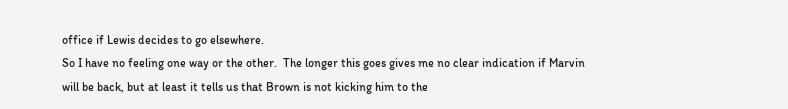office if Lewis decides to go elsewhere.
So I have no feeling one way or the other.  The longer this goes gives me no clear indication if Marvin will be back, but at least it tells us that Brown is not kicking him to the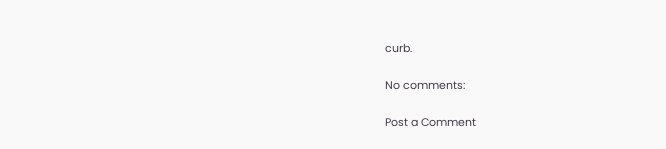curb.

No comments:

Post a Comment